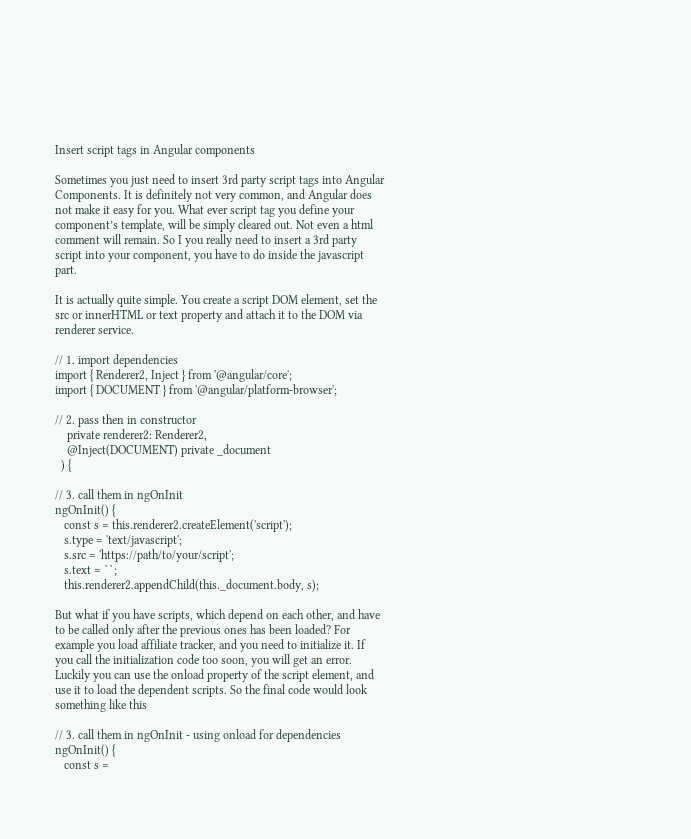Insert script tags in Angular components

Sometimes you just need to insert 3rd party script tags into Angular Components. It is definitely not very common, and Angular does not make it easy for you. What ever script tag you define your component’s template, will be simply cleared out. Not even a html comment will remain. So I you really need to insert a 3rd party script into your component, you have to do inside the javascript part.

It is actually quite simple. You create a script DOM element, set the src or innerHTML or text property and attach it to the DOM via renderer service.

// 1. import dependencies
import { Renderer2, Inject } from '@angular/core';
import { DOCUMENT } from '@angular/platform-browser';

// 2. pass then in constructor
    private renderer2: Renderer2,
    @Inject(DOCUMENT) private _document
  ) {

// 3. call them in ngOnInit
ngOnInit() {
   const s = this.renderer2.createElement('script');
   s.type = 'text/javascript';
   s.src = 'https://path/to/your/script';
   s.text = ``;
   this.renderer2.appendChild(this._document.body, s);

But what if you have scripts, which depend on each other, and have to be called only after the previous ones has been loaded? For example you load affiliate tracker, and you need to initialize it. If you call the initialization code too soon, you will get an error. Luckily you can use the onload property of the script element, and use it to load the dependent scripts. So the final code would look something like this

// 3. call them in ngOnInit - using onload for dependencies
ngOnInit() {
   const s =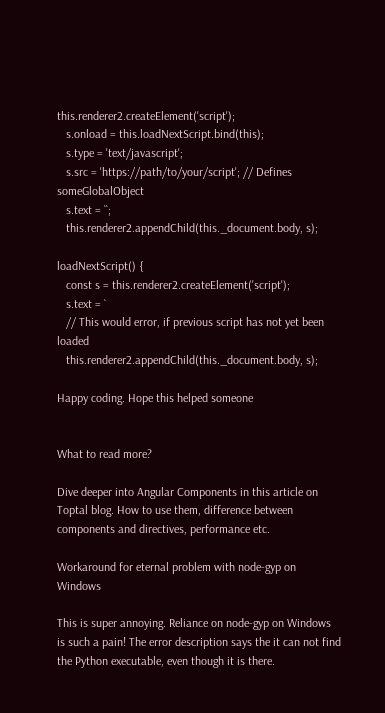this.renderer2.createElement('script');
   s.onload = this.loadNextScript.bind(this);
   s.type = 'text/javascript';
   s.src = 'https://path/to/your/script'; // Defines someGlobalObject
   s.text = ``;
   this.renderer2.appendChild(this._document.body, s);

loadNextScript() {
   const s = this.renderer2.createElement('script');
   s.text = `
   // This would error, if previous script has not yet been loaded
   this.renderer2.appendChild(this._document.body, s);

Happy coding. Hope this helped someone


What to read more?

Dive deeper into Angular Components in this article on Toptal blog. How to use them, difference between components and directives, performance etc.

Workaround for eternal problem with node-gyp on Windows

This is super annoying. Reliance on node-gyp on Windows is such a pain! The error description says the it can not find the Python executable, even though it is there.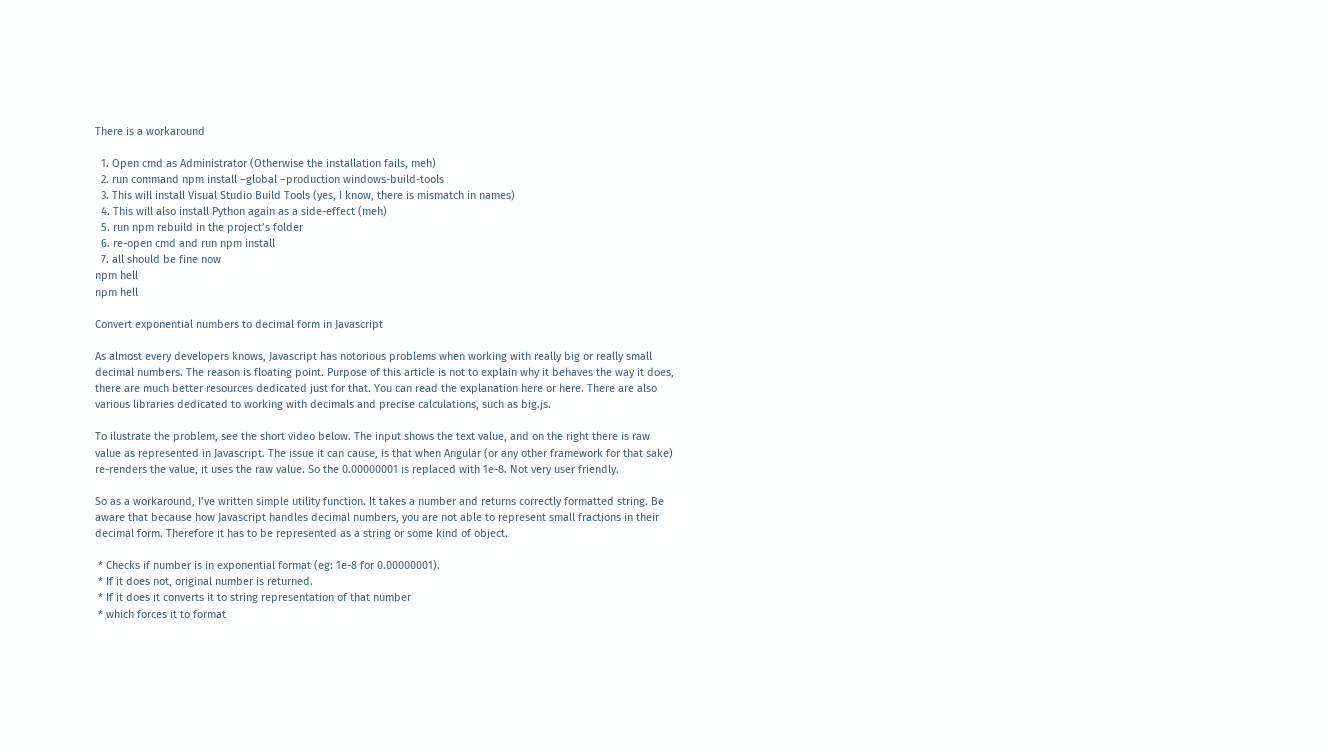There is a workaround

  1. Open cmd as Administrator (Otherwise the installation fails, meh)
  2. run command npm install –global –production windows-build-tools
  3. This will install Visual Studio Build Tools (yes, I know, there is mismatch in names)
  4. This will also install Python again as a side-effect (meh)
  5. run npm rebuild in the project’s folder
  6. re-open cmd and run npm install
  7. all should be fine now
npm hell
npm hell

Convert exponential numbers to decimal form in Javascript

As almost every developers knows, Javascript has notorious problems when working with really big or really small decimal numbers. The reason is floating point. Purpose of this article is not to explain why it behaves the way it does, there are much better resources dedicated just for that. You can read the explanation here or here. There are also various libraries dedicated to working with decimals and precise calculations, such as big.js.

To ilustrate the problem, see the short video below. The input shows the text value, and on the right there is raw value as represented in Javascript. The issue it can cause, is that when Angular (or any other framework for that sake) re-renders the value, it uses the raw value. So the 0.00000001 is replaced with 1e-8. Not very user friendly.

So as a workaround, I’ve written simple utility function. It takes a number and returns correctly formatted string. Be aware that because how Javascript handles decimal numbers, you are not able to represent small fractions in their decimal form. Therefore it has to be represented as a string or some kind of object.

 * Checks if number is in exponential format (eg: 1e-8 for 0.00000001).
 * If it does not, original number is returned.
 * If it does it converts it to string representation of that number
 * which forces it to format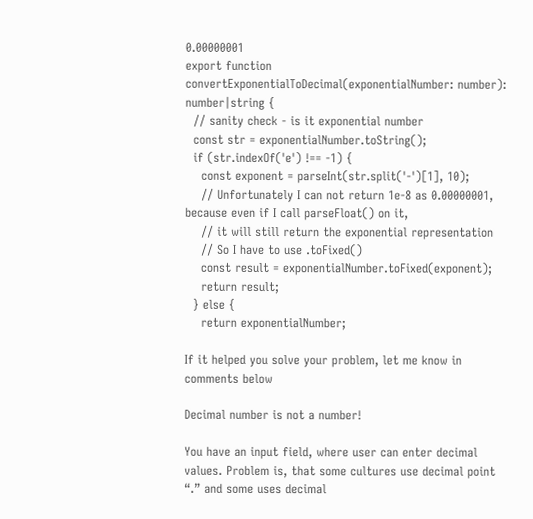0.00000001
export function convertExponentialToDecimal(exponentialNumber: number): number|string {
  // sanity check - is it exponential number
  const str = exponentialNumber.toString();
  if (str.indexOf('e') !== -1) {
    const exponent = parseInt(str.split('-')[1], 10);
    // Unfortunately I can not return 1e-8 as 0.00000001, because even if I call parseFloat() on it,
    // it will still return the exponential representation
    // So I have to use .toFixed()
    const result = exponentialNumber.toFixed(exponent);
    return result;
  } else {
    return exponentialNumber;

If it helped you solve your problem, let me know in comments below

Decimal number is not a number!

You have an input field, where user can enter decimal values. Problem is, that some cultures use decimal point “.” and some uses decimal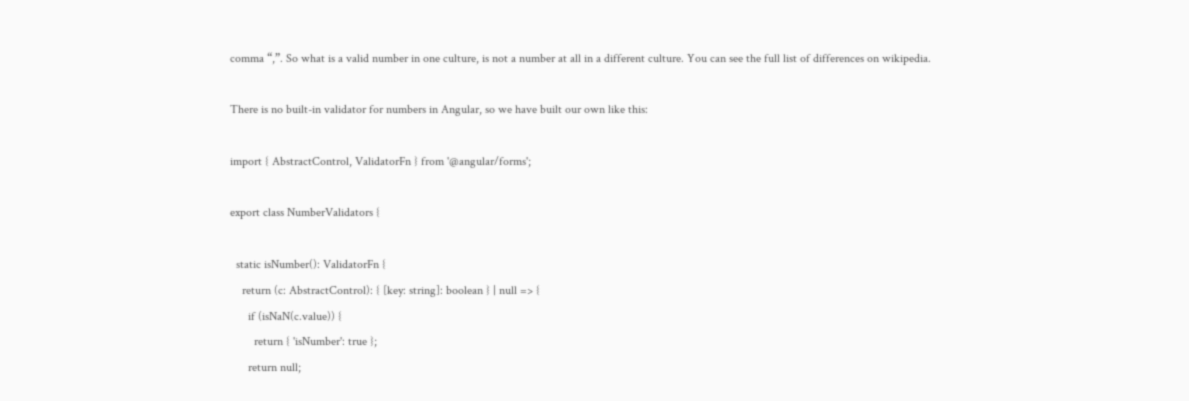comma “,”. So what is a valid number in one culture, is not a number at all in a different culture. You can see the full list of differences on wikipedia.

There is no built-in validator for numbers in Angular, so we have built our own like this:

import { AbstractControl, ValidatorFn } from '@angular/forms';

export class NumberValidators {

  static isNumber(): ValidatorFn {
    return (c: AbstractControl): { [key: string]: boolean } | null => {
      if (isNaN(c.value)) {
        return { 'isNumber': true };
      return null;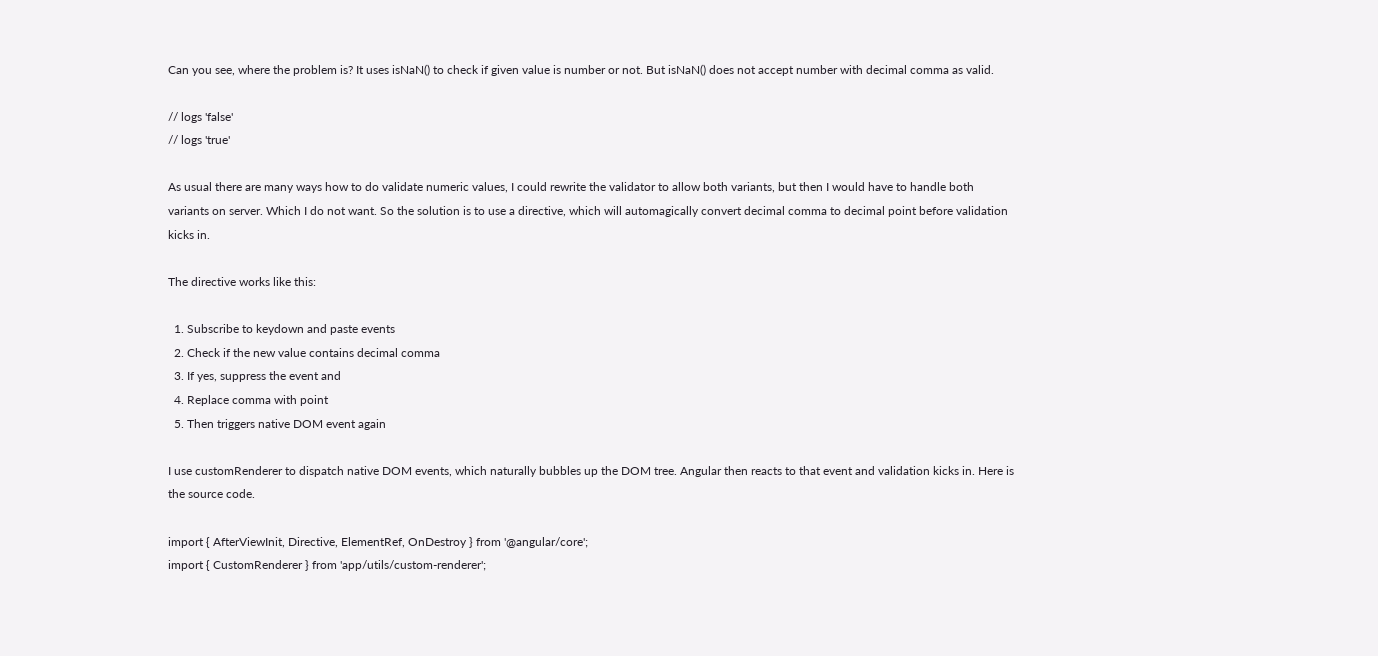Can you see, where the problem is? It uses isNaN() to check if given value is number or not. But isNaN() does not accept number with decimal comma as valid.

// logs 'false'
// logs 'true'

As usual there are many ways how to do validate numeric values, I could rewrite the validator to allow both variants, but then I would have to handle both variants on server. Which I do not want. So the solution is to use a directive, which will automagically convert decimal comma to decimal point before validation kicks in.

The directive works like this:

  1. Subscribe to keydown and paste events
  2. Check if the new value contains decimal comma
  3. If yes, suppress the event and
  4. Replace comma with point
  5. Then triggers native DOM event again

I use customRenderer to dispatch native DOM events, which naturally bubbles up the DOM tree. Angular then reacts to that event and validation kicks in. Here is the source code.

import { AfterViewInit, Directive, ElementRef, OnDestroy } from '@angular/core';
import { CustomRenderer } from 'app/utils/custom-renderer';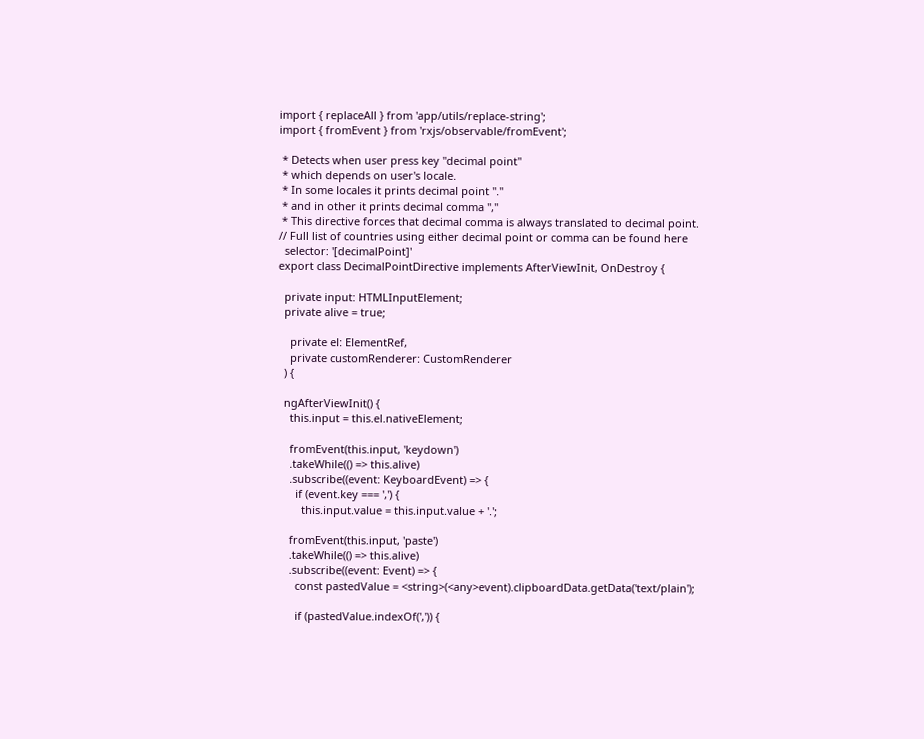import { replaceAll } from 'app/utils/replace-string';
import { fromEvent } from 'rxjs/observable/fromEvent';

 * Detects when user press key "decimal point"
 * which depends on user's locale.
 * In some locales it prints decimal point "."
 * and in other it prints decimal comma ","
 * This directive forces that decimal comma is always translated to decimal point.
// Full list of countries using either decimal point or comma can be found here
  selector: '[decimalPoint]'
export class DecimalPointDirective implements AfterViewInit, OnDestroy {

  private input: HTMLInputElement;
  private alive = true;

    private el: ElementRef,
    private customRenderer: CustomRenderer
  ) {

  ngAfterViewInit() {
    this.input = this.el.nativeElement;

    fromEvent(this.input, 'keydown')
    .takeWhile(() => this.alive)
    .subscribe((event: KeyboardEvent) => {
      if (event.key === ',') {
        this.input.value = this.input.value + '.';

    fromEvent(this.input, 'paste')
    .takeWhile(() => this.alive)
    .subscribe((event: Event) => {
      const pastedValue = <string>(<any>event).clipboardData.getData('text/plain');

      if (pastedValue.indexOf(',')) {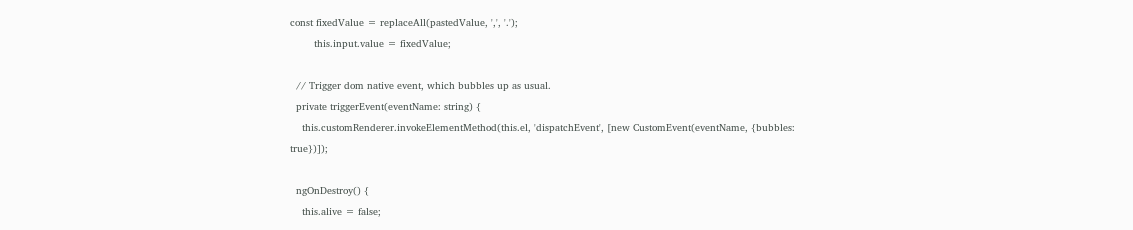const fixedValue = replaceAll(pastedValue, ',', '.');
        this.input.value = fixedValue;

  // Trigger dom native event, which bubbles up as usual.
  private triggerEvent(eventName: string) {
    this.customRenderer.invokeElementMethod(this.el, 'dispatchEvent', [new CustomEvent(eventName, {bubbles: true})]);

  ngOnDestroy() {
    this.alive = false;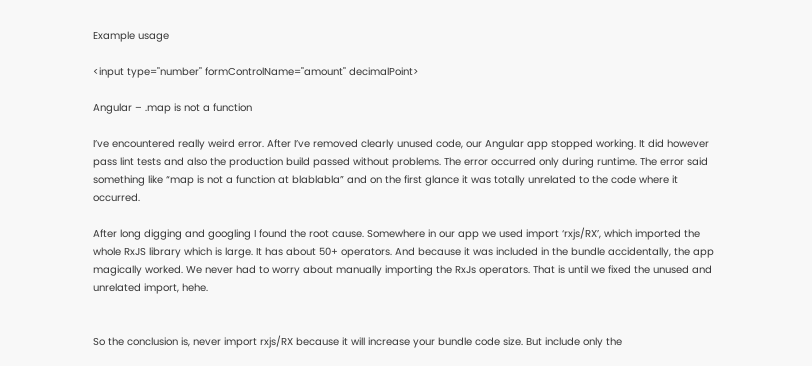Example usage

<input type="number" formControlName="amount" decimalPoint>

Angular – .map is not a function

I’ve encountered really weird error. After I’ve removed clearly unused code, our Angular app stopped working. It did however pass lint tests and also the production build passed without problems. The error occurred only during runtime. The error said something like “map is not a function at blablabla” and on the first glance it was totally unrelated to the code where it occurred.

After long digging and googling I found the root cause. Somewhere in our app we used import ‘rxjs/RX’, which imported the whole RxJS library which is large. It has about 50+ operators. And because it was included in the bundle accidentally, the app magically worked. We never had to worry about manually importing the RxJs operators. That is until we fixed the unused and unrelated import, hehe.


So the conclusion is, never import rxjs/RX because it will increase your bundle code size. But include only the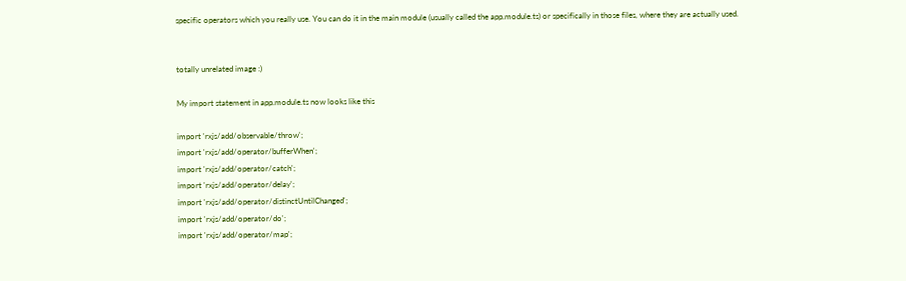specific operators which you really use. You can do it in the main module (usually called the app.module.ts) or specifically in those files, where they are actually used.


totally unrelated image :)

My import statement in app.module.ts now looks like this

import 'rxjs/add/observable/throw';
import 'rxjs/add/operator/bufferWhen';
import 'rxjs/add/operator/catch';
import 'rxjs/add/operator/delay';
import 'rxjs/add/operator/distinctUntilChanged';
import 'rxjs/add/operator/do';
import 'rxjs/add/operator/map';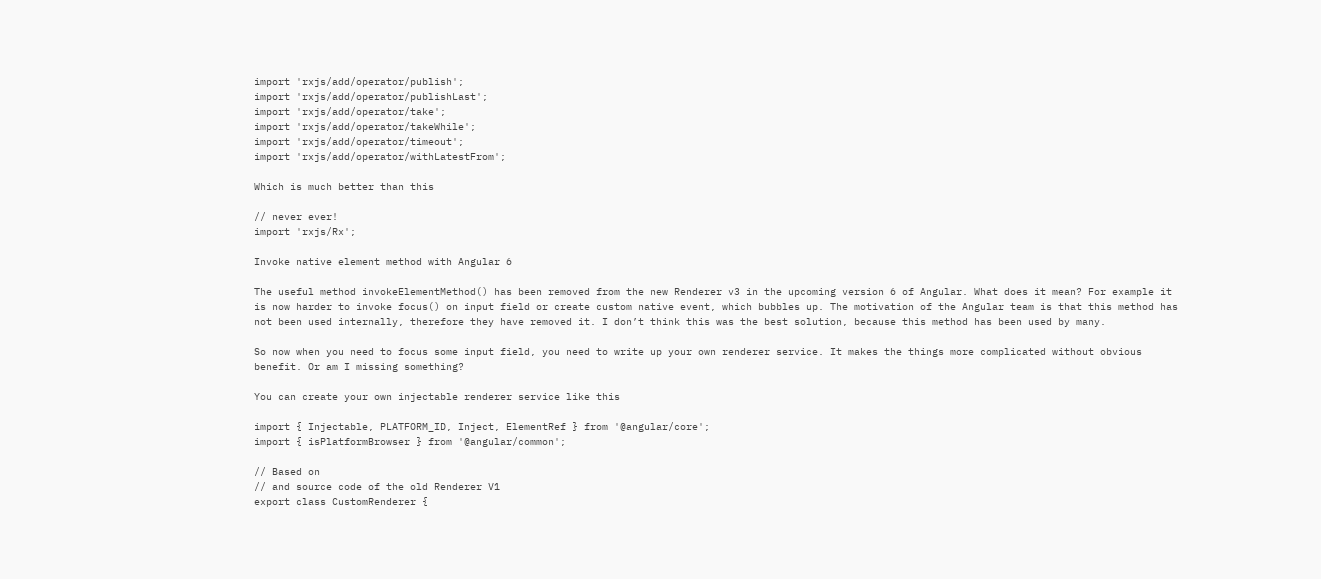import 'rxjs/add/operator/publish';
import 'rxjs/add/operator/publishLast';
import 'rxjs/add/operator/take';
import 'rxjs/add/operator/takeWhile';
import 'rxjs/add/operator/timeout';
import 'rxjs/add/operator/withLatestFrom';

Which is much better than this

// never ever!
import 'rxjs/Rx';

Invoke native element method with Angular 6

The useful method invokeElementMethod() has been removed from the new Renderer v3 in the upcoming version 6 of Angular. What does it mean? For example it is now harder to invoke focus() on input field or create custom native event, which bubbles up. The motivation of the Angular team is that this method has not been used internally, therefore they have removed it. I don’t think this was the best solution, because this method has been used by many.

So now when you need to focus some input field, you need to write up your own renderer service. It makes the things more complicated without obvious benefit. Or am I missing something?

You can create your own injectable renderer service like this

import { Injectable, PLATFORM_ID, Inject, ElementRef } from '@angular/core';
import { isPlatformBrowser } from '@angular/common';

// Based on
// and source code of the old Renderer V1
export class CustomRenderer {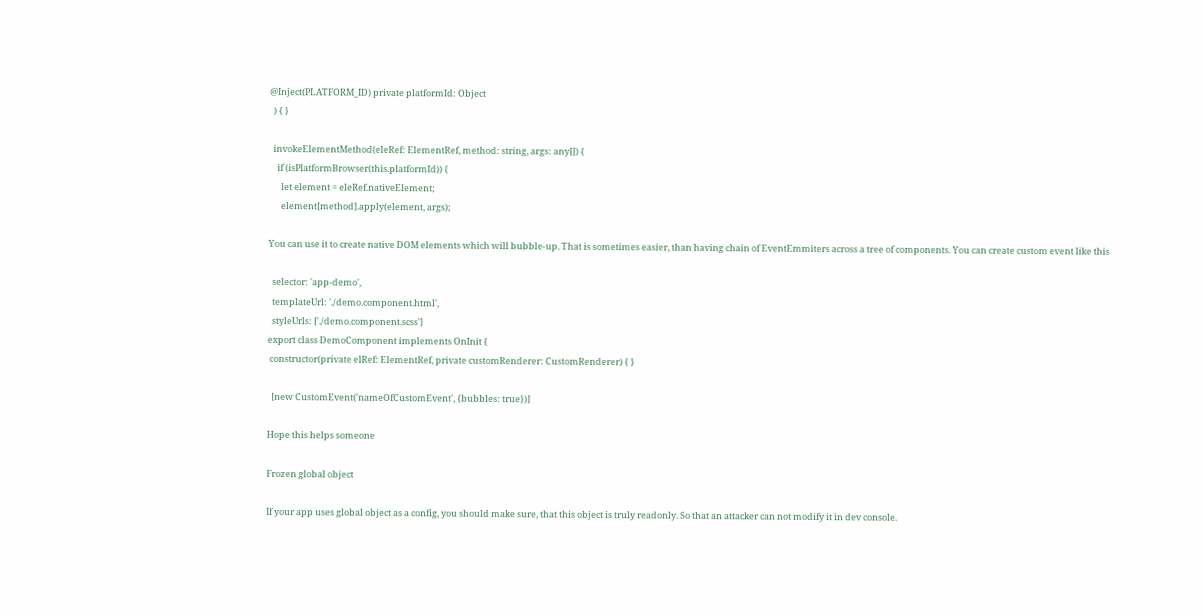@Inject(PLATFORM_ID) private platformId: Object
  ) { }

  invokeElementMethod(eleRef: ElementRef, method: string, args: any[]) {
    if (isPlatformBrowser(this.platformId)) {
      let element = eleRef.nativeElement;
      element[method].apply(element, args);

You can use it to create native DOM elements which will bubble-up. That is sometimes easier, than having chain of EventEmmiters across a tree of components. You can create custom event like this

  selector: 'app-demo',
  templateUrl: './demo.component.html',
  styleUrls: ['./demo.component.scss']
export class DemoComponent implements OnInit {
 constructor(private elRef: ElementRef, private customRenderer: CustomRenderer) { }

  [new CustomEvent('nameOfCustomEvent', {bubbles: true})]

Hope this helps someone

Frozen global object

If your app uses global object as a config, you should make sure, that this object is truly readonly. So that an attacker can not modify it in dev console.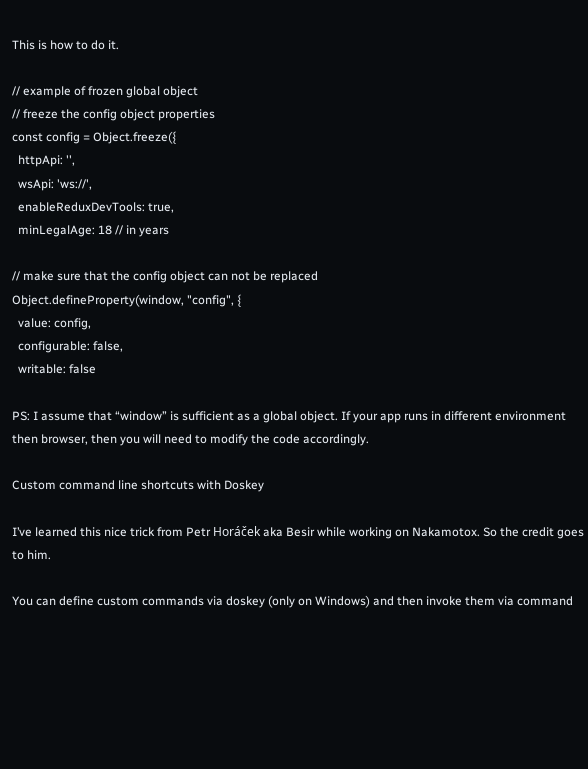This is how to do it.

// example of frozen global object
// freeze the config object properties
const config = Object.freeze({
  httpApi: '',
  wsApi: 'ws://',
  enableReduxDevTools: true,
  minLegalAge: 18 // in years

// make sure that the config object can not be replaced
Object.defineProperty(window, "config", {
  value: config,
  configurable: false,
  writable: false

PS: I assume that “window” is sufficient as a global object. If your app runs in different environment then browser, then you will need to modify the code accordingly.

Custom command line shortcuts with Doskey

I’ve learned this nice trick from Petr Horáček aka Besir while working on Nakamotox. So the credit goes to him.

You can define custom commands via doskey (only on Windows) and then invoke them via command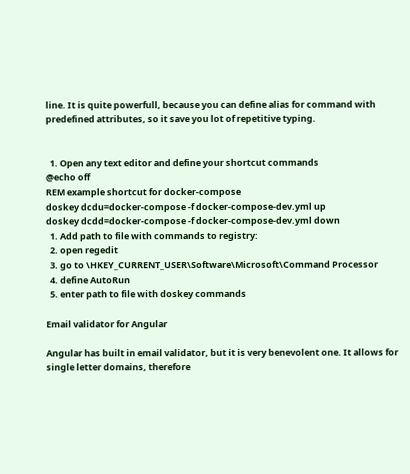line. It is quite powerfull, because you can define alias for command with predefined attributes, so it save you lot of repetitive typing.


  1. Open any text editor and define your shortcut commands
@echo off
REM example shortcut for docker-compose
doskey dcdu=docker-compose -f docker-compose-dev.yml up
doskey dcdd=docker-compose -f docker-compose-dev.yml down
  1. Add path to file with commands to registry:
  2. open regedit
  3. go to \HKEY_CURRENT_USER\Software\Microsoft\Command Processor
  4. define AutoRun
  5. enter path to file with doskey commands

Email validator for Angular

Angular has built in email validator, but it is very benevolent one. It allows for single letter domains, therefore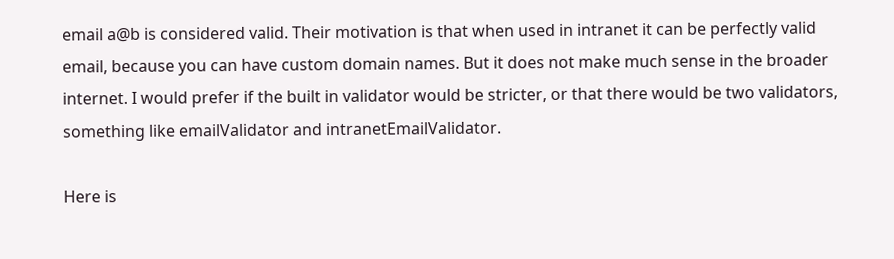email a@b is considered valid. Their motivation is that when used in intranet it can be perfectly valid email, because you can have custom domain names. But it does not make much sense in the broader internet. I would prefer if the built in validator would be stricter, or that there would be two validators, something like emailValidator and intranetEmailValidator.

Here is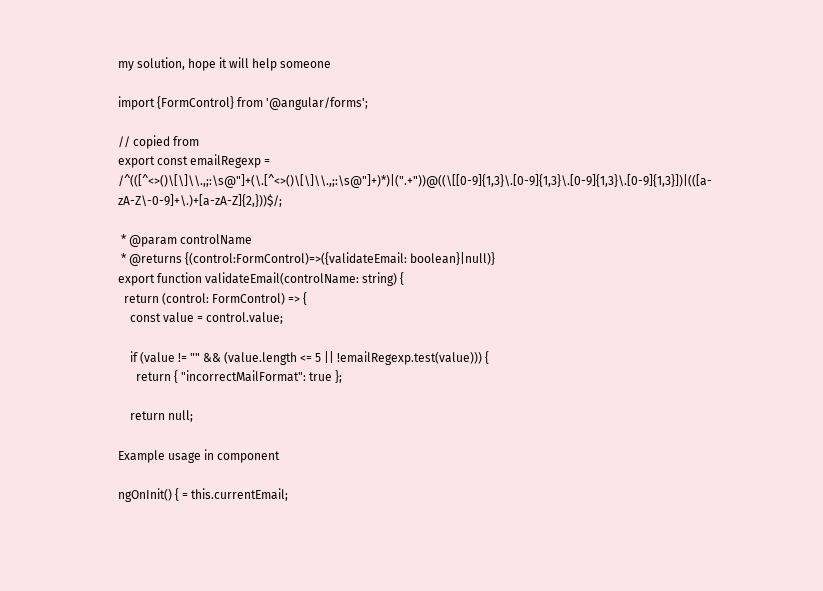my solution, hope it will help someone

import {FormControl} from '@angular/forms';

// copied from
export const emailRegexp = /^(([^<>()\[\]\\.,;:\s@"]+(\.[^<>()\[\]\\.,;:\s@"]+)*)|(".+"))@((\[[0-9]{1,3}\.[0-9]{1,3}\.[0-9]{1,3}\.[0-9]{1,3}])|(([a-zA-Z\-0-9]+\.)+[a-zA-Z]{2,}))$/;

 * @param controlName
 * @returns {(control:FormControl)=>({validateEmail: boolean}|null)}
export function validateEmail(controlName: string) {
  return (control: FormControl) => {
    const value = control.value;

    if (value != "" && (value.length <= 5 || !emailRegexp.test(value))) {
      return { "incorrectMailFormat": true };

    return null;

Example usage in component

ngOnInit() { = this.currentEmail;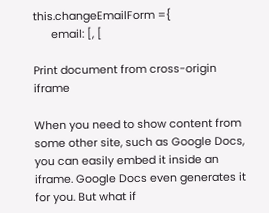this.changeEmailForm ={
      email: [, [

Print document from cross-origin iframe

When you need to show content from some other site, such as Google Docs, you can easily embed it inside an iframe. Google Docs even generates it for you. But what if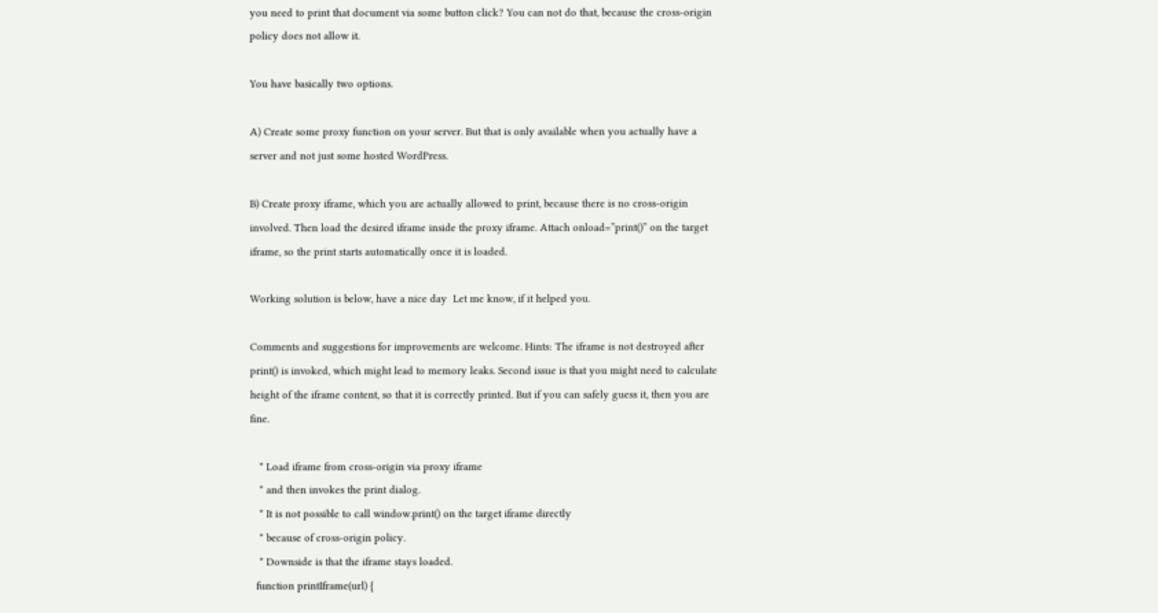you need to print that document via some button click? You can not do that, because the cross-origin policy does not allow it.

You have basically two options.

A) Create some proxy function on your server. But that is only available when you actually have a server and not just some hosted WordPress.

B) Create proxy iframe, which you are actually allowed to print, because there is no cross-origin involved. Then load the desired iframe inside the proxy iframe. Attach onload=”print()” on the target iframe, so the print starts automatically once it is loaded.

Working solution is below, have a nice day  Let me know, if it helped you.

Comments and suggestions for improvements are welcome. Hints: The iframe is not destroyed after print() is invoked, which might lead to memory leaks. Second issue is that you might need to calculate height of the iframe content, so that it is correctly printed. But if you can safely guess it, then you are fine.

   * Load iframe from cross-origin via proxy iframe
   * and then invokes the print dialog.
   * It is not possible to call window.print() on the target iframe directly
   * because of cross-origin policy.
   * Downside is that the iframe stays loaded.
  function printIframe(url) {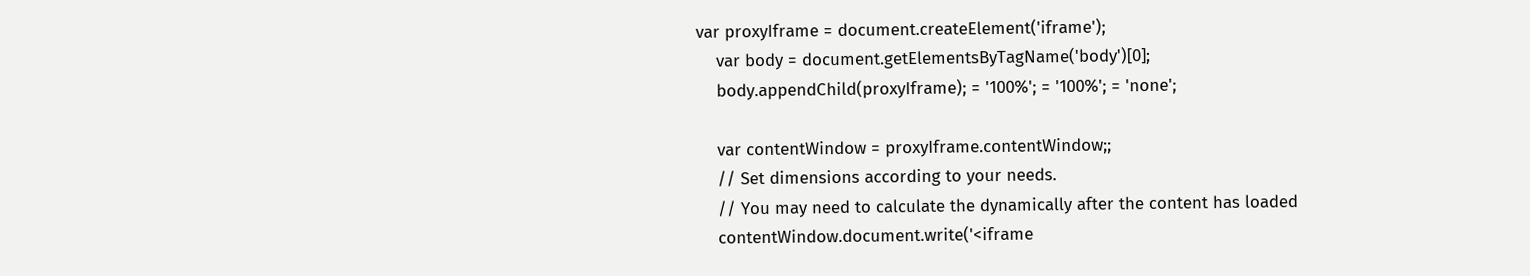var proxyIframe = document.createElement('iframe');
    var body = document.getElementsByTagName('body')[0];
    body.appendChild(proxyIframe); = '100%'; = '100%'; = 'none';

    var contentWindow = proxyIframe.contentWindow;;
    // Set dimensions according to your needs.
    // You may need to calculate the dynamically after the content has loaded
    contentWindow.document.write('<iframe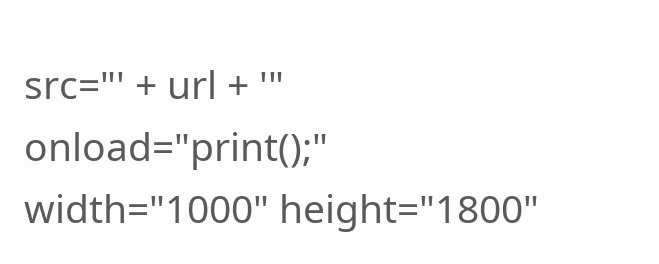src="' + url + '" onload="print();" width="1000" height="1800"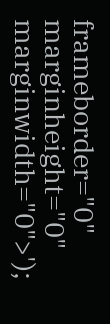frameborder="0" marginheight="0" marginwidth="0">');